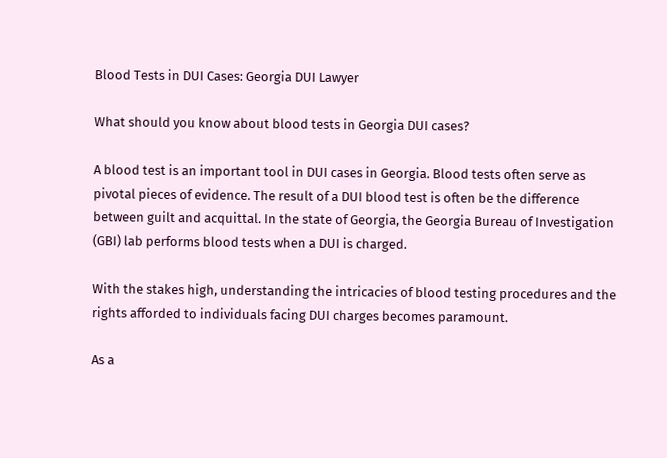Blood Tests in DUI Cases: Georgia DUI Lawyer

What should you know about blood tests in Georgia DUI cases?

A blood test is an important tool in DUI cases in Georgia. Blood tests often serve as pivotal pieces of evidence. The result of a DUI blood test is often be the difference between guilt and acquittal. In the state of Georgia, the Georgia Bureau of Investigation (GBI) lab performs blood tests when a DUI is charged.

With the stakes high, understanding the intricacies of blood testing procedures and the rights afforded to individuals facing DUI charges becomes paramount.

As a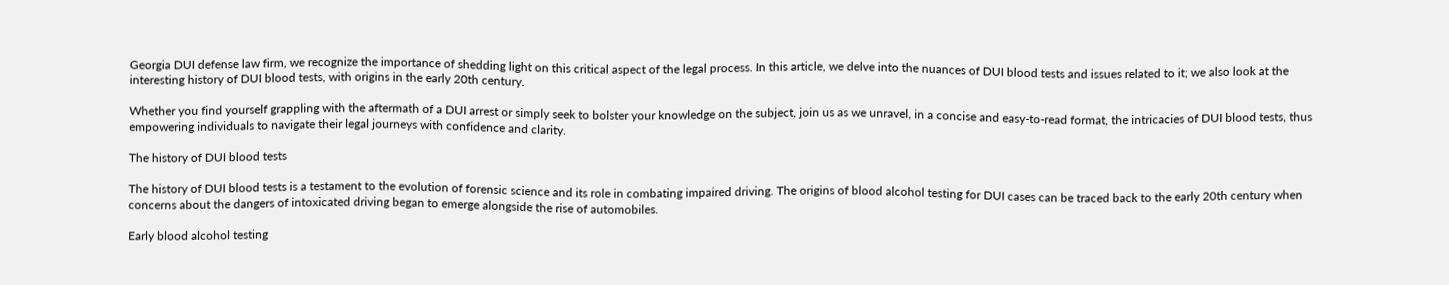Georgia DUI defense law firm, we recognize the importance of shedding light on this critical aspect of the legal process. In this article, we delve into the nuances of DUI blood tests and issues related to it; we also look at the interesting history of DUI blood tests, with origins in the early 20th century.

Whether you find yourself grappling with the aftermath of a DUI arrest or simply seek to bolster your knowledge on the subject, join us as we unravel, in a concise and easy-to-read format, the intricacies of DUI blood tests, thus empowering individuals to navigate their legal journeys with confidence and clarity.

The history of DUI blood tests

The history of DUI blood tests is a testament to the evolution of forensic science and its role in combating impaired driving. The origins of blood alcohol testing for DUI cases can be traced back to the early 20th century when concerns about the dangers of intoxicated driving began to emerge alongside the rise of automobiles.

Early blood alcohol testing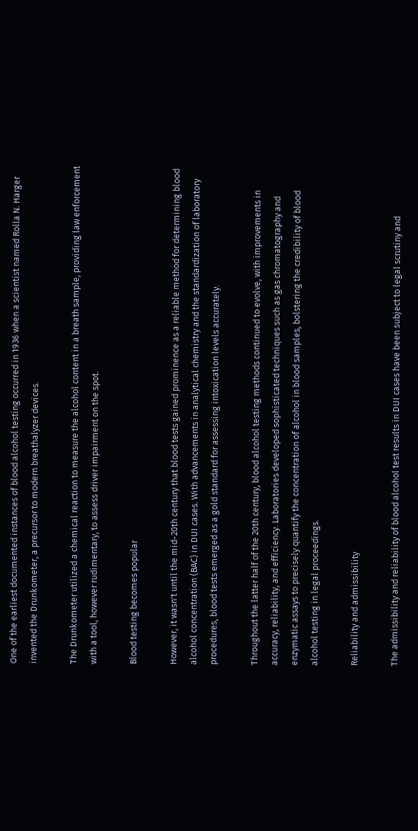One of the earliest documented instances of blood alcohol testing occurred in 1936 when a scientist named Rolla N. Harger invented the Drunkometer, a precursor to modern breathalyzer devices.

The Drunkometer utilized a chemical reaction to measure the alcohol content in a breath sample, providing law enforcement with a tool, however rudimentary, to assess driver impairment on the spot.

Blood testing becomes popular

However, it wasn't until the mid-20th century that blood tests gained prominence as a reliable method for determining blood alcohol concentration (BAC) in DUI cases. With advancements in analytical chemistry and the standardization of laboratory procedures, blood tests emerged as a gold standard for assessing intoxication levels accurately.

Throughout the latter half of the 20th century, blood alcohol testing methods continued to evolve, with improvements in accuracy, reliability, and efficiency. Laboratories developed sophisticated techniques such as gas chromatography and enzymatic assays to precisely quantify the concentration of alcohol in blood samples, bolstering the credibility of blood alcohol testing in legal proceedings.

Reliability and admissibility

The admissibility and reliability of blood alcohol test results in DUI cases have been subject to legal scrutiny and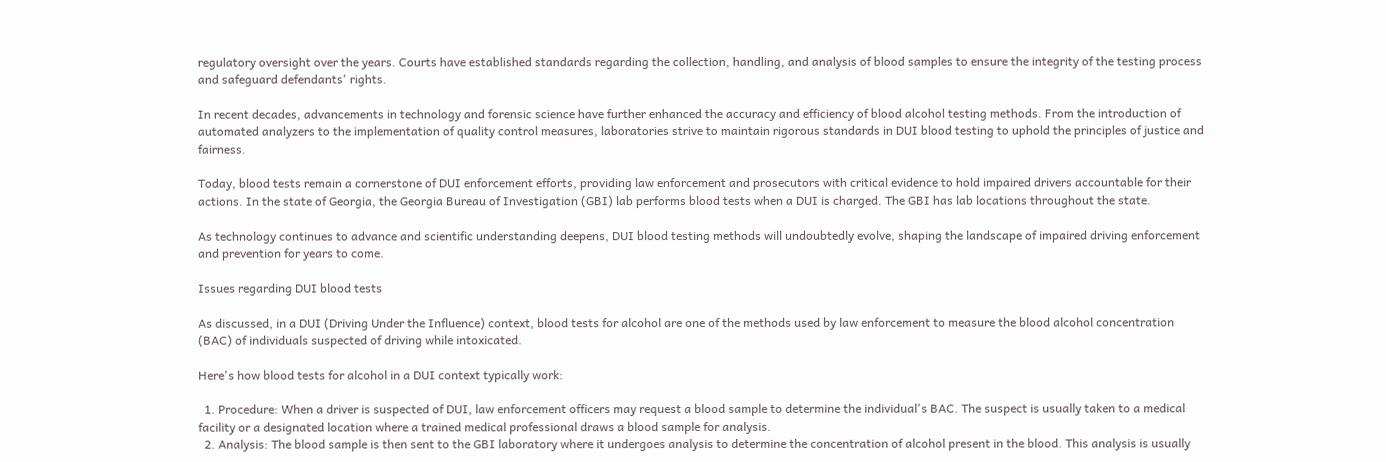regulatory oversight over the years. Courts have established standards regarding the collection, handling, and analysis of blood samples to ensure the integrity of the testing process and safeguard defendants' rights.

In recent decades, advancements in technology and forensic science have further enhanced the accuracy and efficiency of blood alcohol testing methods. From the introduction of automated analyzers to the implementation of quality control measures, laboratories strive to maintain rigorous standards in DUI blood testing to uphold the principles of justice and fairness.

Today, blood tests remain a cornerstone of DUI enforcement efforts, providing law enforcement and prosecutors with critical evidence to hold impaired drivers accountable for their actions. In the state of Georgia, the Georgia Bureau of Investigation (GBI) lab performs blood tests when a DUI is charged. The GBI has lab locations throughout the state.

As technology continues to advance and scientific understanding deepens, DUI blood testing methods will undoubtedly evolve, shaping the landscape of impaired driving enforcement and prevention for years to come.

Issues regarding DUI blood tests

As discussed, in a DUI (Driving Under the Influence) context, blood tests for alcohol are one of the methods used by law enforcement to measure the blood alcohol concentration (BAC) of individuals suspected of driving while intoxicated.

Here's how blood tests for alcohol in a DUI context typically work:

  1. Procedure: When a driver is suspected of DUI, law enforcement officers may request a blood sample to determine the individual's BAC. The suspect is usually taken to a medical facility or a designated location where a trained medical professional draws a blood sample for analysis.
  2. Analysis: The blood sample is then sent to the GBI laboratory where it undergoes analysis to determine the concentration of alcohol present in the blood. This analysis is usually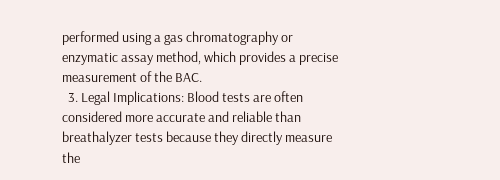performed using a gas chromatography or enzymatic assay method, which provides a precise measurement of the BAC.
  3. Legal Implications: Blood tests are often considered more accurate and reliable than breathalyzer tests because they directly measure the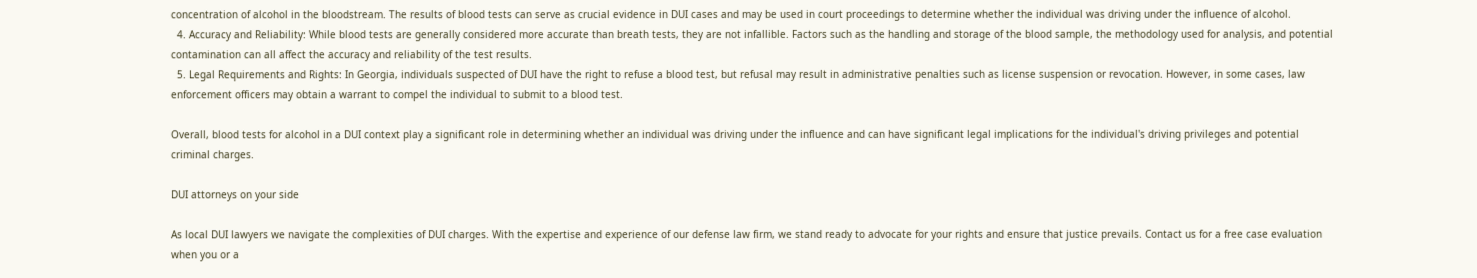concentration of alcohol in the bloodstream. The results of blood tests can serve as crucial evidence in DUI cases and may be used in court proceedings to determine whether the individual was driving under the influence of alcohol.
  4. Accuracy and Reliability: While blood tests are generally considered more accurate than breath tests, they are not infallible. Factors such as the handling and storage of the blood sample, the methodology used for analysis, and potential contamination can all affect the accuracy and reliability of the test results.
  5. Legal Requirements and Rights: In Georgia, individuals suspected of DUI have the right to refuse a blood test, but refusal may result in administrative penalties such as license suspension or revocation. However, in some cases, law enforcement officers may obtain a warrant to compel the individual to submit to a blood test.

Overall, blood tests for alcohol in a DUI context play a significant role in determining whether an individual was driving under the influence and can have significant legal implications for the individual's driving privileges and potential criminal charges.

DUI attorneys on your side

As local DUI lawyers we navigate the complexities of DUI charges. With the expertise and experience of our defense law firm, we stand ready to advocate for your rights and ensure that justice prevails. Contact us for a free case evaluation when you or a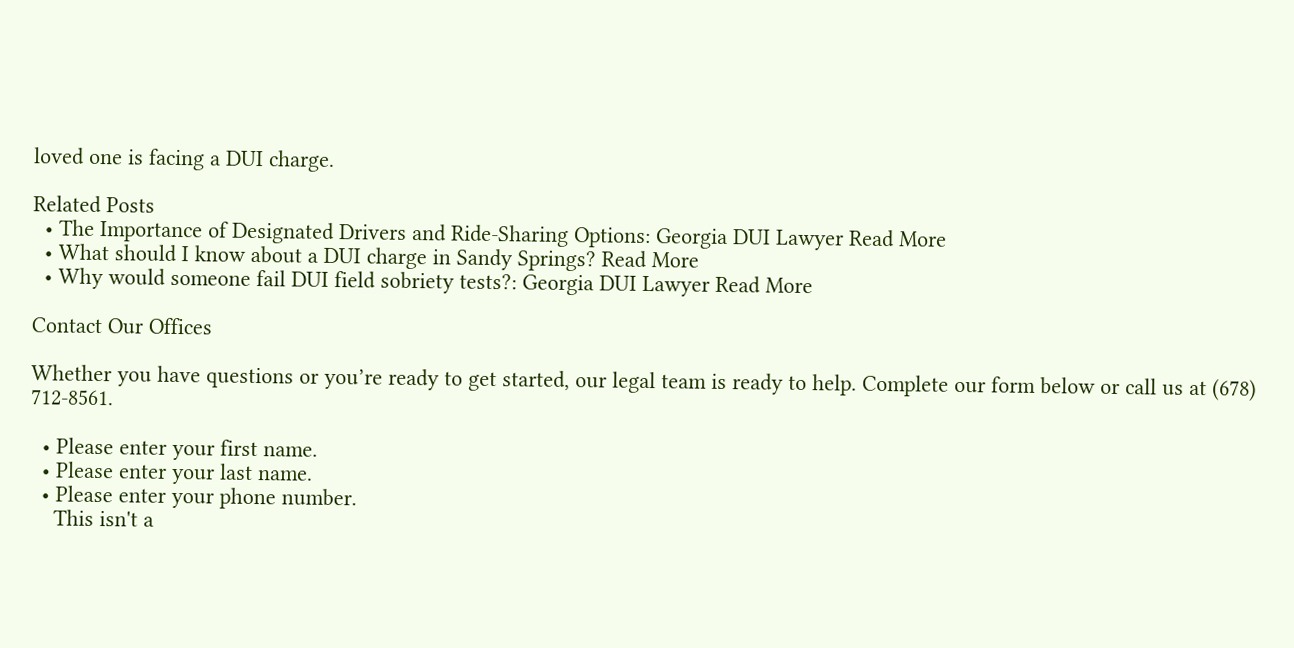loved one is facing a DUI charge.

Related Posts
  • The Importance of Designated Drivers and Ride-Sharing Options: Georgia DUI Lawyer Read More
  • What should I know about a DUI charge in Sandy Springs? Read More
  • Why would someone fail DUI field sobriety tests?: Georgia DUI Lawyer Read More

Contact Our Offices

Whether you have questions or you’re ready to get started, our legal team is ready to help. Complete our form below or call us at (678) 712-8561.

  • Please enter your first name.
  • Please enter your last name.
  • Please enter your phone number.
    This isn't a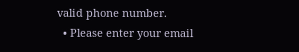valid phone number.
  • Please enter your email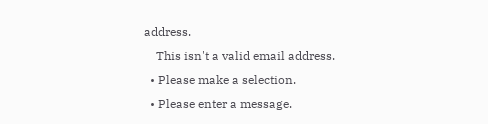address.
    This isn't a valid email address.
  • Please make a selection.
  • Please enter a message.